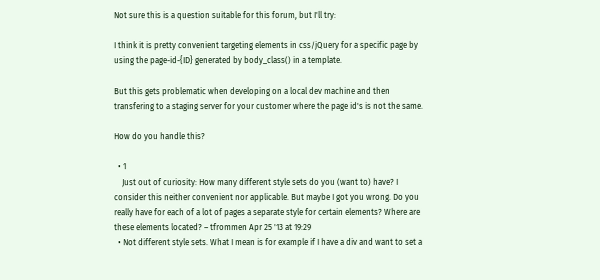Not sure this is a question suitable for this forum, but I'll try:

I think it is pretty convenient targeting elements in css/jQuery for a specific page by using the page-id-{ID} generated by body_class() in a template.

But this gets problematic when developing on a local dev machine and then transfering to a staging server for your customer where the page id's is not the same.

How do you handle this?

  • 1
    Just out of curiosity: How many different style sets do you (want to) have? I consider this neither convenient nor applicable. But maybe I got you wrong. Do you really have for each of a lot of pages a separate style for certain elements? Where are these elements located? – tfrommen Apr 25 '13 at 19:29
  • Not different style sets. What I mean is for example if I have a div and want to set a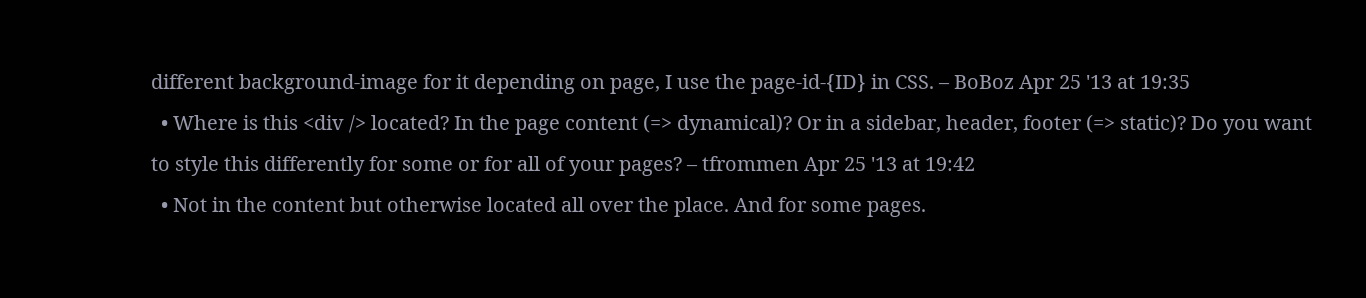different background-image for it depending on page, I use the page-id-{ID} in CSS. – BoBoz Apr 25 '13 at 19:35
  • Where is this <div /> located? In the page content (=> dynamical)? Or in a sidebar, header, footer (=> static)? Do you want to style this differently for some or for all of your pages? – tfrommen Apr 25 '13 at 19:42
  • Not in the content but otherwise located all over the place. And for some pages.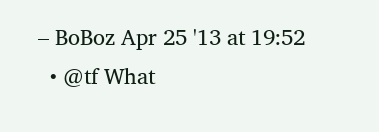– BoBoz Apr 25 '13 at 19:52
  • @tf What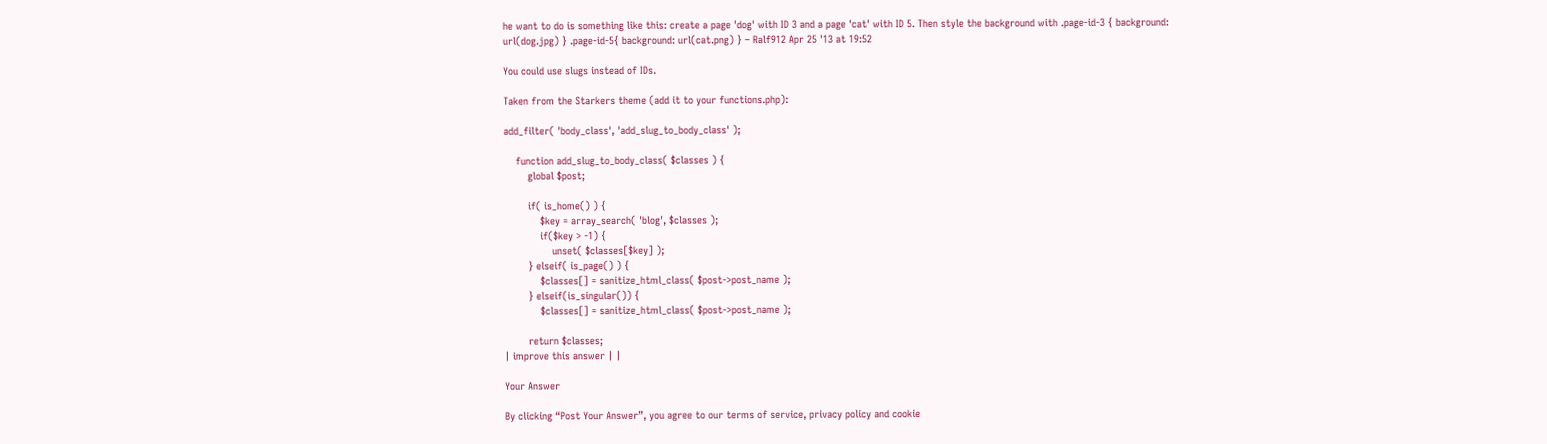he want to do is something like this: create a page 'dog' with ID 3 and a page 'cat' with ID 5. Then style the background with .page-id-3 { background: url(dog.jpg) } .page-id-5{ background: url(cat.png) } – Ralf912 Apr 25 '13 at 19:52

You could use slugs instead of IDs.

Taken from the Starkers theme (add it to your functions.php):

add_filter( 'body_class', 'add_slug_to_body_class' );

    function add_slug_to_body_class( $classes ) {
        global $post;

        if( is_home() ) {
            $key = array_search( 'blog', $classes );
            if($key > -1) {
                unset( $classes[$key] );
        } elseif( is_page() ) {
            $classes[] = sanitize_html_class( $post->post_name );
        } elseif(is_singular()) {
            $classes[] = sanitize_html_class( $post->post_name );

        return $classes;
| improve this answer | |

Your Answer

By clicking “Post Your Answer”, you agree to our terms of service, privacy policy and cookie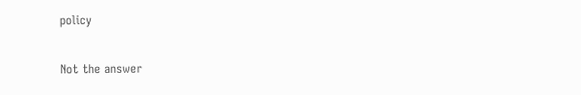policy

Not the answer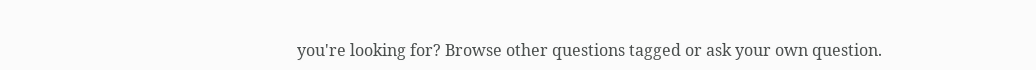you're looking for? Browse other questions tagged or ask your own question.